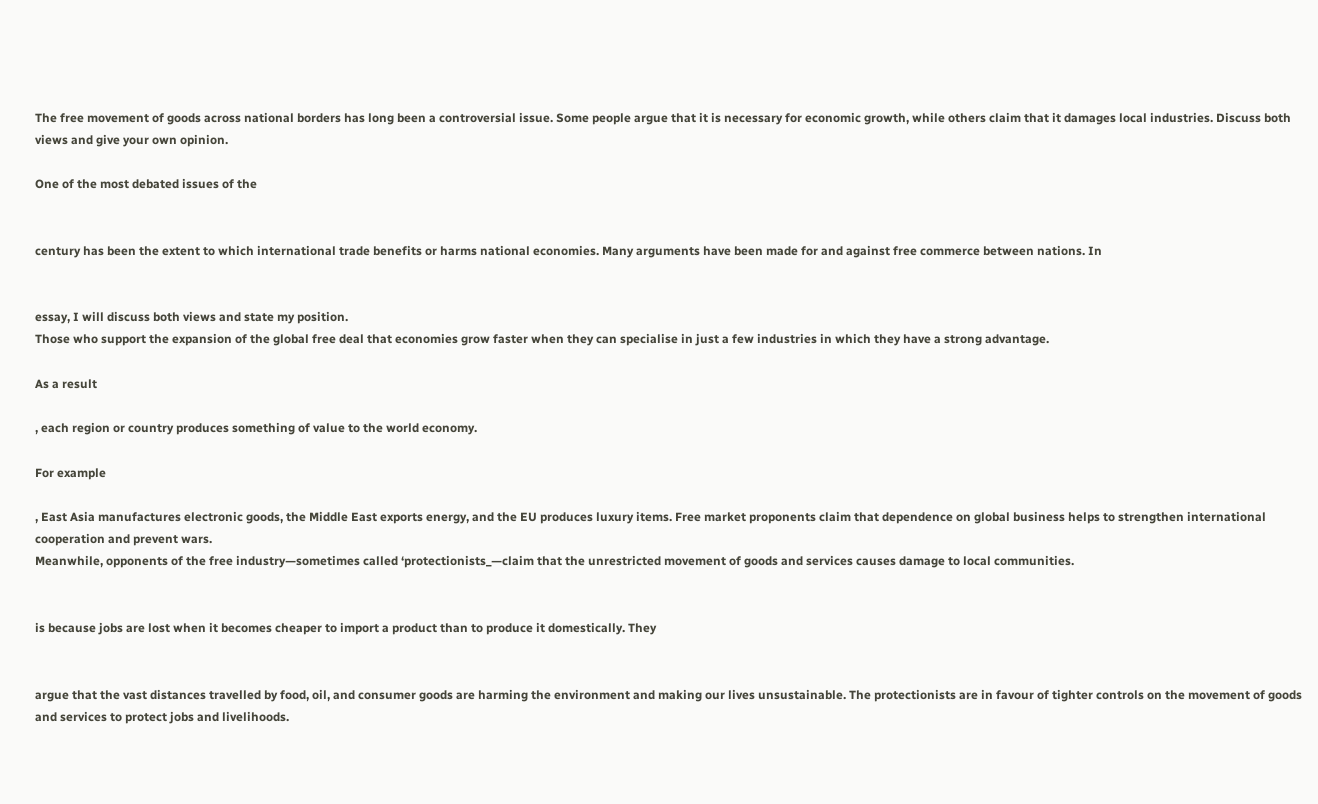The free movement of goods across national borders has long been a controversial issue. Some people argue that it is necessary for economic growth, while others claim that it damages local industries. Discuss both views and give your own opinion.

One of the most debated issues of the


century has been the extent to which international trade benefits or harms national economies. Many arguments have been made for and against free commerce between nations. In


essay, I will discuss both views and state my position.
Those who support the expansion of the global free deal that economies grow faster when they can specialise in just a few industries in which they have a strong advantage.

As a result

, each region or country produces something of value to the world economy.

For example

, East Asia manufactures electronic goods, the Middle East exports energy, and the EU produces luxury items. Free market proponents claim that dependence on global business helps to strengthen international cooperation and prevent wars.
Meanwhile, opponents of the free industry—sometimes called ‘protectionists_—claim that the unrestricted movement of goods and services causes damage to local communities.


is because jobs are lost when it becomes cheaper to import a product than to produce it domestically. They


argue that the vast distances travelled by food, oil, and consumer goods are harming the environment and making our lives unsustainable. The protectionists are in favour of tighter controls on the movement of goods and services to protect jobs and livelihoods.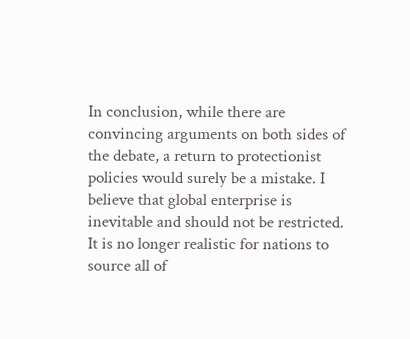In conclusion, while there are convincing arguments on both sides of the debate, a return to protectionist policies would surely be a mistake. I believe that global enterprise is inevitable and should not be restricted. It is no longer realistic for nations to source all of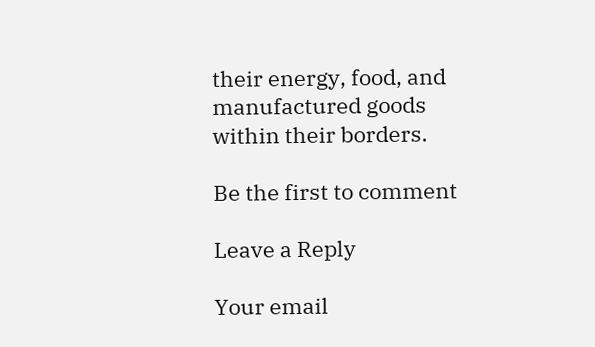their energy, food, and manufactured goods within their borders.

Be the first to comment

Leave a Reply

Your email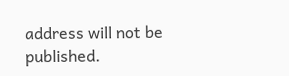address will not be published.